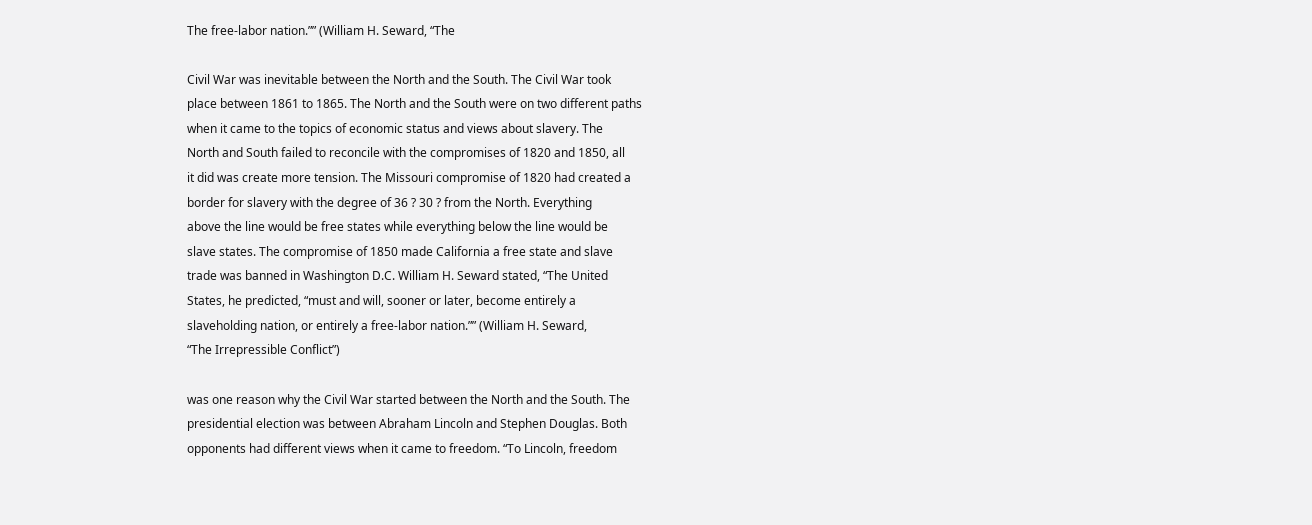The free-labor nation.”” (William H. Seward, “The

Civil War was inevitable between the North and the South. The Civil War took
place between 1861 to 1865. The North and the South were on two different paths
when it came to the topics of economic status and views about slavery. The
North and South failed to reconcile with the compromises of 1820 and 1850, all
it did was create more tension. The Missouri compromise of 1820 had created a
border for slavery with the degree of 36 ? 30 ? from the North. Everything
above the line would be free states while everything below the line would be
slave states. The compromise of 1850 made California a free state and slave
trade was banned in Washington D.C. William H. Seward stated, “The United
States, he predicted, “must and will, sooner or later, become entirely a
slaveholding nation, or entirely a free-labor nation.”” (William H. Seward,
“The Irrepressible Conflict”)

was one reason why the Civil War started between the North and the South. The
presidential election was between Abraham Lincoln and Stephen Douglas. Both
opponents had different views when it came to freedom. “To Lincoln, freedom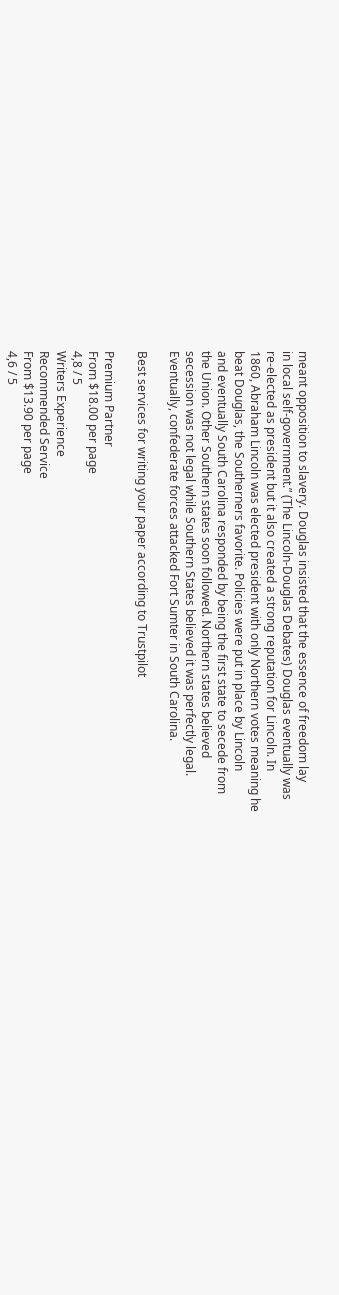meant opposition to slavery. Douglas insisted that the essence of freedom lay
in local self-government.” (The Lincoln-Douglas Debates) Douglas eventually was
re-elected as president but it also created a strong reputation for Lincoln. In
1860, Abraham Lincoln was elected president with only Northern votes meaning he
beat Douglas, the Southerners favorite. Policies were put in place by Lincoln
and eventually South Carolina responded by being the first state to secede from
the Union. Other Southern states soon followed. Northern states believed
secession was not legal while Southern States believed it was perfectly legal.
Eventually, confederate forces attacked Fort Sumter in South Carolina.

Best services for writing your paper according to Trustpilot

Premium Partner
From $18.00 per page
4,8 / 5
Writers Experience
Recommended Service
From $13.90 per page
4,6 / 5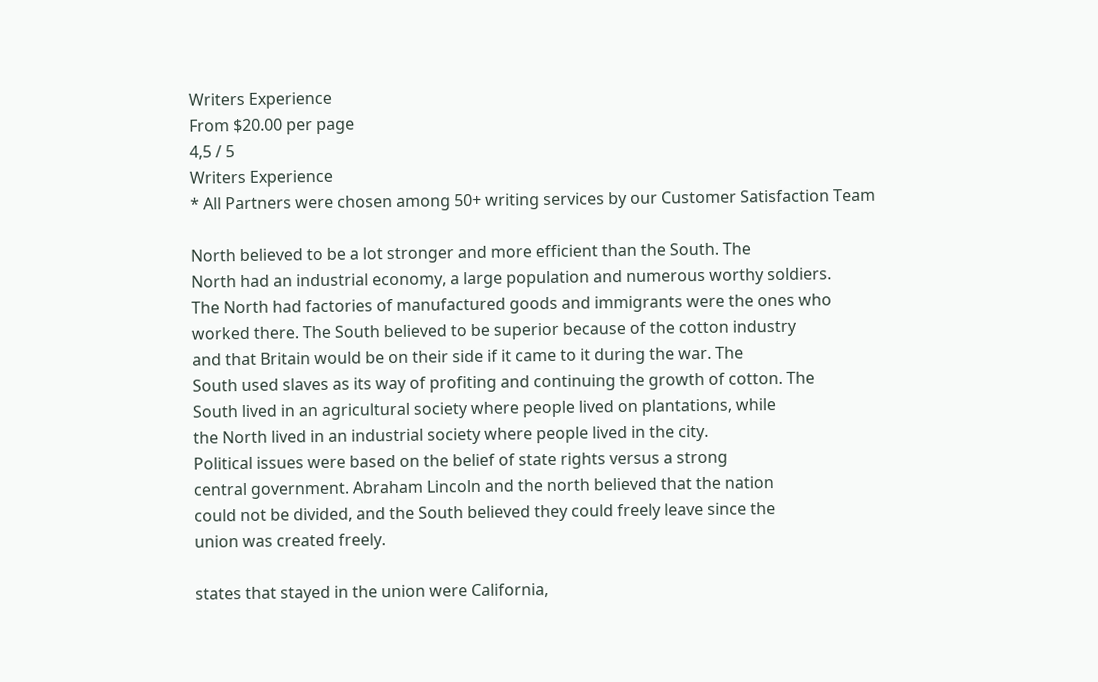Writers Experience
From $20.00 per page
4,5 / 5
Writers Experience
* All Partners were chosen among 50+ writing services by our Customer Satisfaction Team

North believed to be a lot stronger and more efficient than the South. The
North had an industrial economy, a large population and numerous worthy soldiers.
The North had factories of manufactured goods and immigrants were the ones who
worked there. The South believed to be superior because of the cotton industry
and that Britain would be on their side if it came to it during the war. The
South used slaves as its way of profiting and continuing the growth of cotton. The
South lived in an agricultural society where people lived on plantations, while
the North lived in an industrial society where people lived in the city.
Political issues were based on the belief of state rights versus a strong
central government. Abraham Lincoln and the north believed that the nation
could not be divided, and the South believed they could freely leave since the
union was created freely.

states that stayed in the union were California,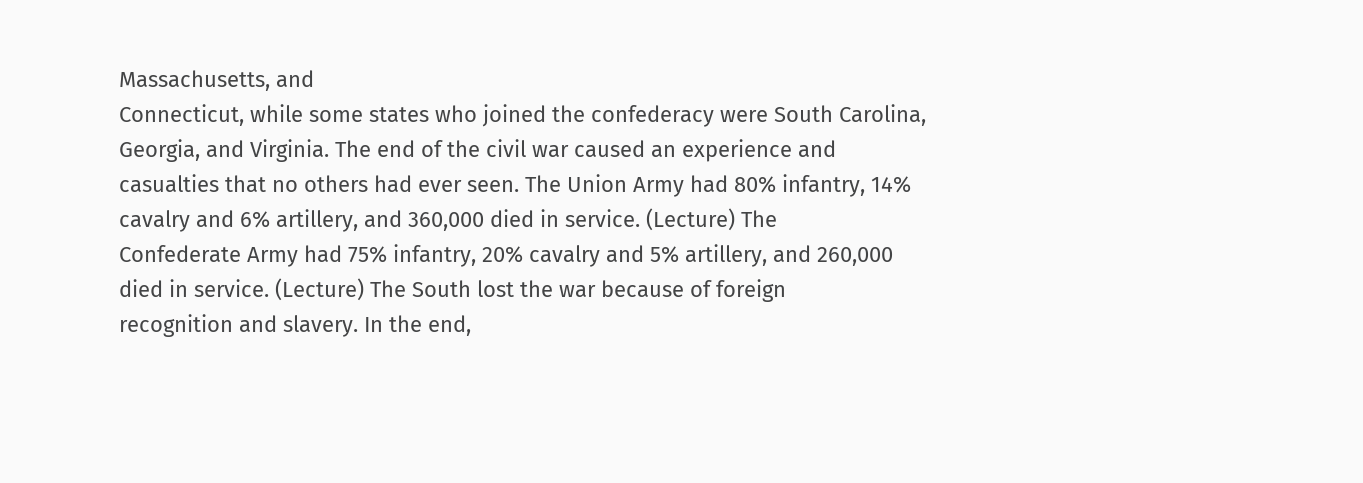Massachusetts, and
Connecticut, while some states who joined the confederacy were South Carolina,
Georgia, and Virginia. The end of the civil war caused an experience and
casualties that no others had ever seen. The Union Army had 80% infantry, 14%
cavalry and 6% artillery, and 360,000 died in service. (Lecture) The
Confederate Army had 75% infantry, 20% cavalry and 5% artillery, and 260,000
died in service. (Lecture) The South lost the war because of foreign
recognition and slavery. In the end,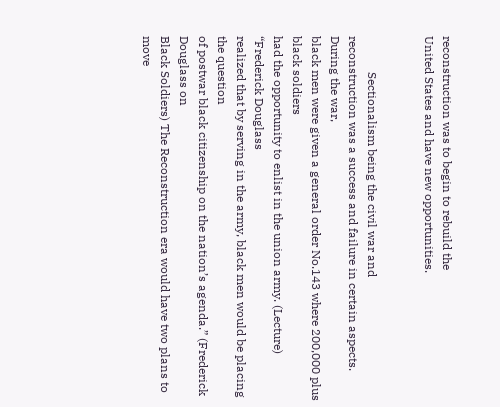reconstruction was to begin to rebuild the
United States and have new opportunities.


            Sectionalism being the civil war and
reconstruction was a success and failure in certain aspects. During the war,
black men were given a general order No.143 where 200,000 plus black soldiers
had the opportunity to enlist in the union army. (Lecture) “Frederick Douglass
realized that by serving in the army, black men would be placing the question
of postwar black citizenship on the nation’s agenda.” (Frederick Douglass on
Black Soldiers) The Reconstruction era would have two plans to move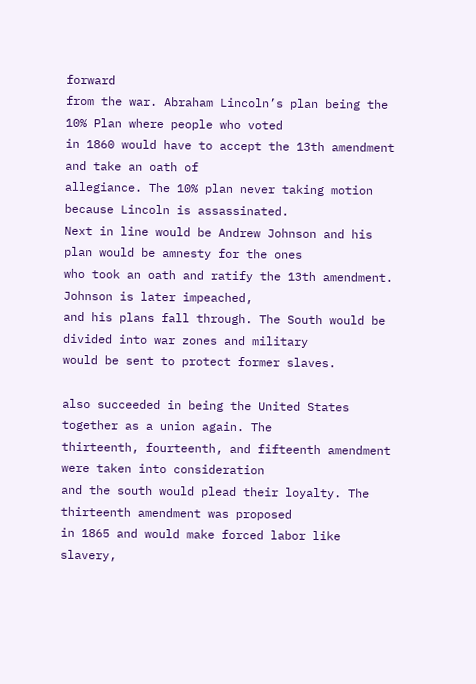forward
from the war. Abraham Lincoln’s plan being the 10% Plan where people who voted
in 1860 would have to accept the 13th amendment and take an oath of
allegiance. The 10% plan never taking motion because Lincoln is assassinated.
Next in line would be Andrew Johnson and his plan would be amnesty for the ones
who took an oath and ratify the 13th amendment. Johnson is later impeached,
and his plans fall through. The South would be divided into war zones and military
would be sent to protect former slaves.

also succeeded in being the United States together as a union again. The
thirteenth, fourteenth, and fifteenth amendment were taken into consideration
and the south would plead their loyalty. The thirteenth amendment was proposed
in 1865 and would make forced labor like slavery,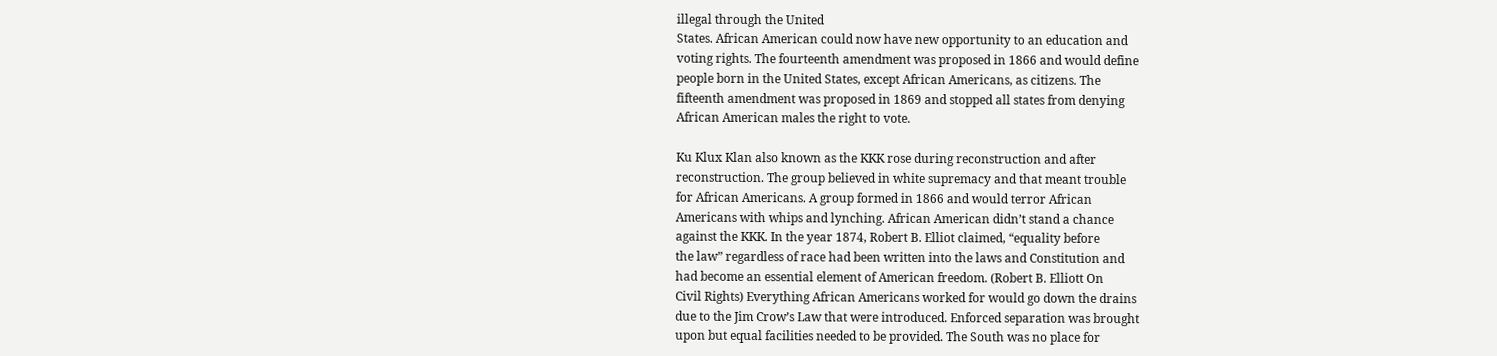illegal through the United
States. African American could now have new opportunity to an education and
voting rights. The fourteenth amendment was proposed in 1866 and would define
people born in the United States, except African Americans, as citizens. The
fifteenth amendment was proposed in 1869 and stopped all states from denying
African American males the right to vote.

Ku Klux Klan also known as the KKK rose during reconstruction and after
reconstruction. The group believed in white supremacy and that meant trouble
for African Americans. A group formed in 1866 and would terror African
Americans with whips and lynching. African American didn’t stand a chance
against the KKK. In the year 1874, Robert B. Elliot claimed, “equality before
the law” regardless of race had been written into the laws and Constitution and
had become an essential element of American freedom. (Robert B. Elliott On
Civil Rights) Everything African Americans worked for would go down the drains
due to the Jim Crow’s Law that were introduced. Enforced separation was brought
upon but equal facilities needed to be provided. The South was no place for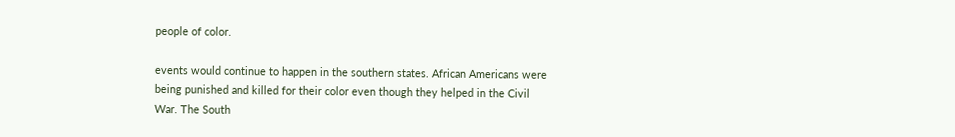people of color.

events would continue to happen in the southern states. African Americans were
being punished and killed for their color even though they helped in the Civil
War. The South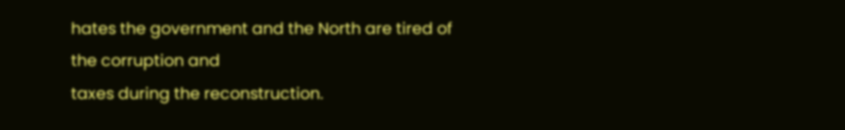hates the government and the North are tired of the corruption and
taxes during the reconstruction.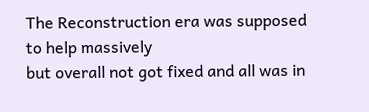The Reconstruction era was supposed to help massively
but overall not got fixed and all was in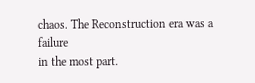chaos. The Reconstruction era was a failure
in the most part.